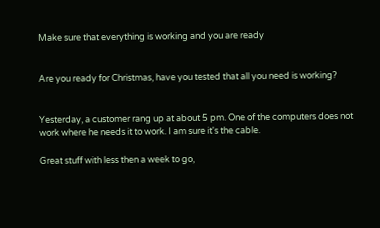Make sure that everything is working and you are ready


Are you ready for Christmas, have you tested that all you need is working?


Yesterday, a customer rang up at about 5 pm. One of the computers does not work where he needs it to work. I am sure it's the cable.

Great stuff with less then a week to go,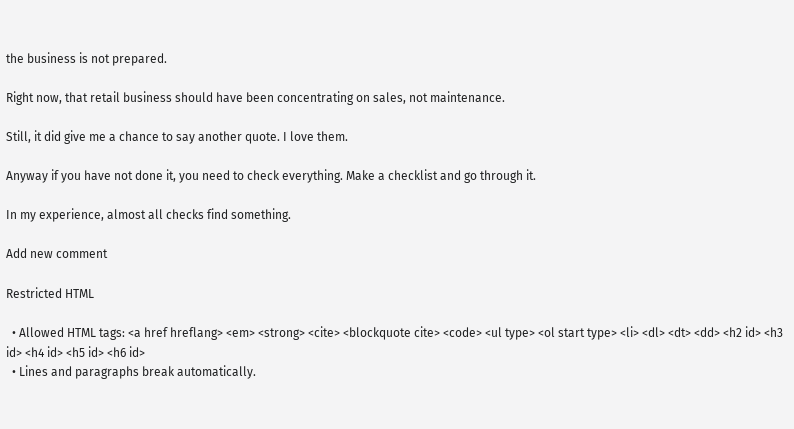the business is not prepared.

Right now, that retail business should have been concentrating on sales, not maintenance.

Still, it did give me a chance to say another quote. I love them.

Anyway if you have not done it, you need to check everything. Make a checklist and go through it.

In my experience, almost all checks find something.

Add new comment

Restricted HTML

  • Allowed HTML tags: <a href hreflang> <em> <strong> <cite> <blockquote cite> <code> <ul type> <ol start type> <li> <dl> <dt> <dd> <h2 id> <h3 id> <h4 id> <h5 id> <h6 id>
  • Lines and paragraphs break automatically.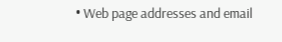• Web page addresses and email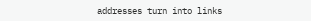addresses turn into links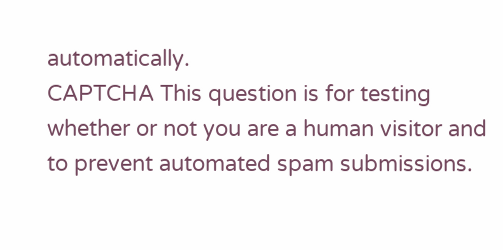automatically.
CAPTCHA This question is for testing whether or not you are a human visitor and to prevent automated spam submissions.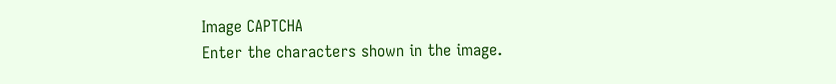Image CAPTCHA
Enter the characters shown in the image.